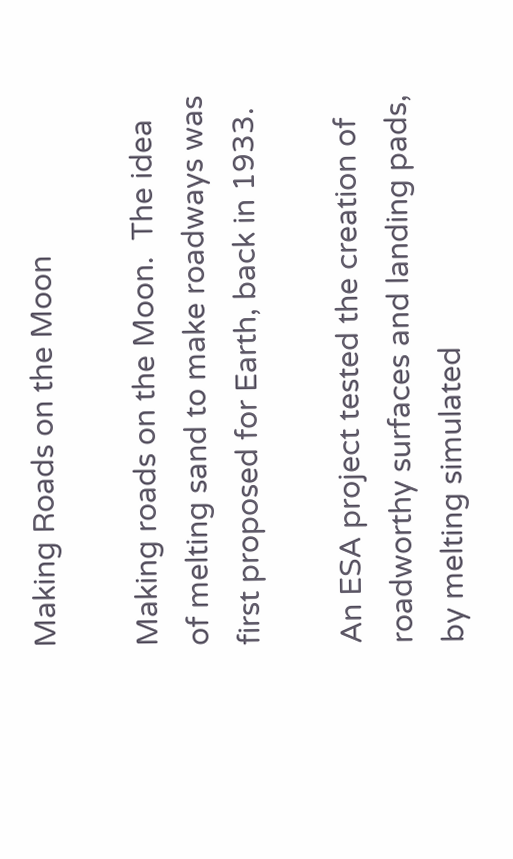Making Roads on the Moon

Making roads on the Moon.  The idea of melting sand to make roadways was first proposed for Earth, back in 1933.

An ESA project tested the creation of roadworthy surfaces and landing pads, by melting simulated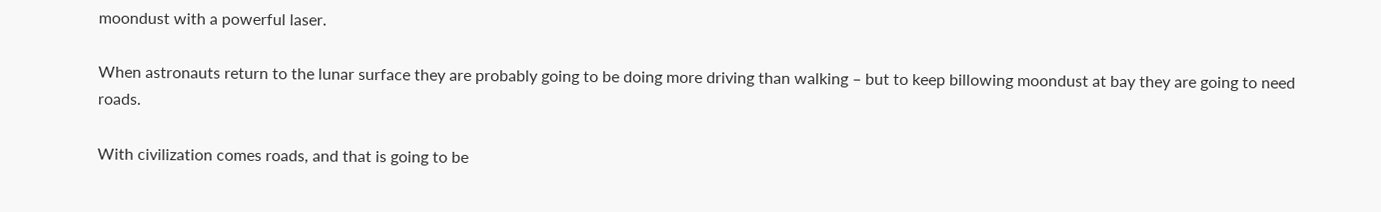moondust with a powerful laser.

When astronauts return to the lunar surface they are probably going to be doing more driving than walking – but to keep billowing moondust at bay they are going to need roads.

With civilization comes roads, and that is going to be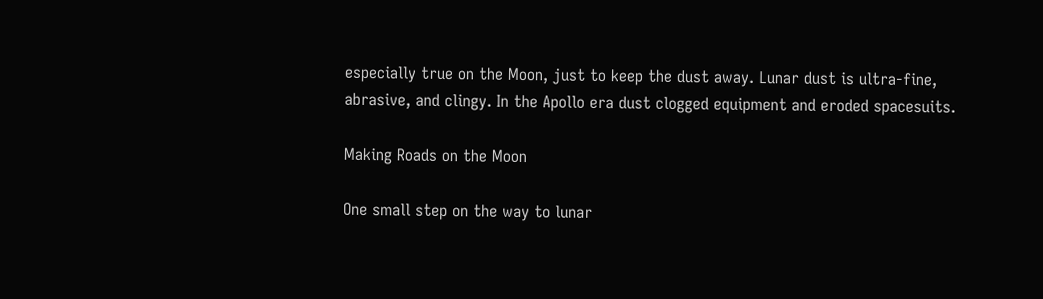especially true on the Moon, just to keep the dust away. Lunar dust is ultra-fine, abrasive, and clingy. In the Apollo era dust clogged equipment and eroded spacesuits.

Making Roads on the Moon

One small step on the way to lunar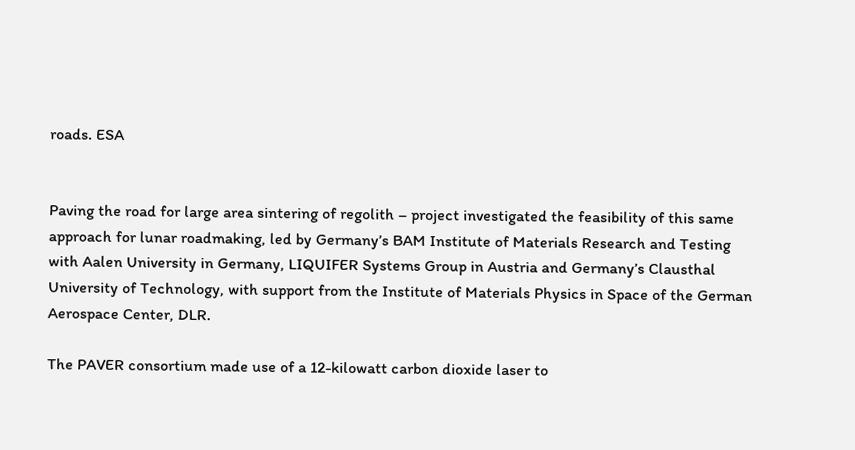roads. ESA


Paving the road for large area sintering of regolith – project investigated the feasibility of this same approach for lunar roadmaking, led by Germany’s BAM Institute of Materials Research and Testing with Aalen University in Germany, LIQUIFER Systems Group in Austria and Germany’s Clausthal University of Technology, with support from the Institute of Materials Physics in Space of the German Aerospace Center, DLR.

The PAVER consortium made use of a 12-kilowatt carbon dioxide laser to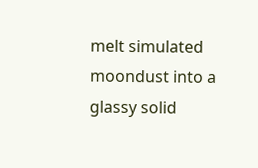melt simulated moondust into a glassy solid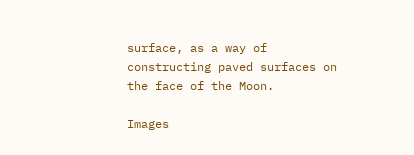surface, as a way of constructing paved surfaces on the face of the Moon.

Images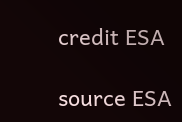credit ESA

source ESA